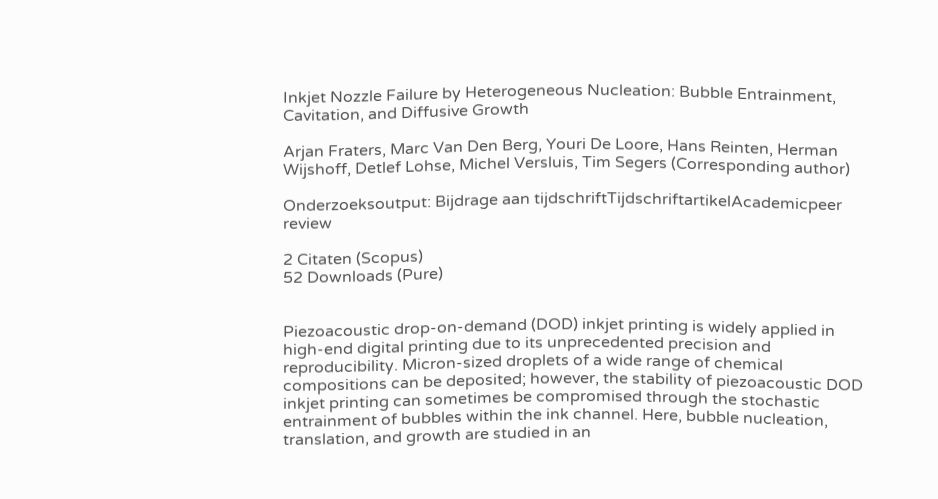Inkjet Nozzle Failure by Heterogeneous Nucleation: Bubble Entrainment, Cavitation, and Diffusive Growth

Arjan Fraters, Marc Van Den Berg, Youri De Loore, Hans Reinten, Herman Wijshoff, Detlef Lohse, Michel Versluis, Tim Segers (Corresponding author)

Onderzoeksoutput: Bijdrage aan tijdschriftTijdschriftartikelAcademicpeer review

2 Citaten (Scopus)
52 Downloads (Pure)


Piezoacoustic drop-on-demand (DOD) inkjet printing is widely applied in high-end digital printing due to its unprecedented precision and reproducibility. Micron-sized droplets of a wide range of chemical compositions can be deposited; however, the stability of piezoacoustic DOD inkjet printing can sometimes be compromised through the stochastic entrainment of bubbles within the ink channel. Here, bubble nucleation, translation, and growth are studied in an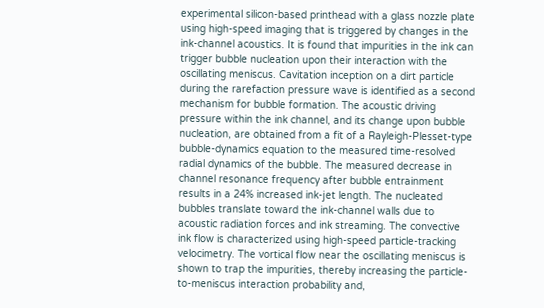experimental silicon-based printhead with a glass nozzle plate using high-speed imaging that is triggered by changes in the ink-channel acoustics. It is found that impurities in the ink can trigger bubble nucleation upon their interaction with the oscillating meniscus. Cavitation inception on a dirt particle during the rarefaction pressure wave is identified as a second mechanism for bubble formation. The acoustic driving pressure within the ink channel, and its change upon bubble nucleation, are obtained from a fit of a Rayleigh-Plesset-type bubble-dynamics equation to the measured time-resolved radial dynamics of the bubble. The measured decrease in channel resonance frequency after bubble entrainment results in a 24% increased ink-jet length. The nucleated bubbles translate toward the ink-channel walls due to acoustic radiation forces and ink streaming. The convective ink flow is characterized using high-speed particle-tracking velocimetry. The vortical flow near the oscillating meniscus is shown to trap the impurities, thereby increasing the particle-to-meniscus interaction probability and,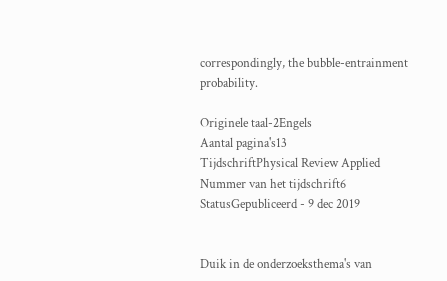correspondingly, the bubble-entrainment probability.

Originele taal-2Engels
Aantal pagina's13
TijdschriftPhysical Review Applied
Nummer van het tijdschrift6
StatusGepubliceerd - 9 dec 2019


Duik in de onderzoeksthema's van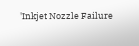'Inkjet Nozzle Failure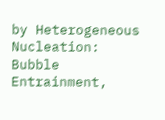by Heterogeneous Nucleation: Bubble Entrainment,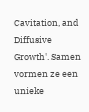Cavitation, and Diffusive Growth'. Samen vormen ze een unieke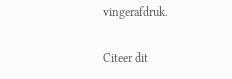vingerafdruk.

Citeer dit